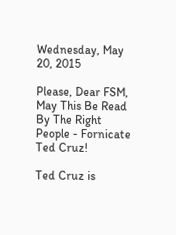Wednesday, May 20, 2015

Please, Dear FSM, May This Be Read By The Right People - Fornicate Ted Cruz!

Ted Cruz is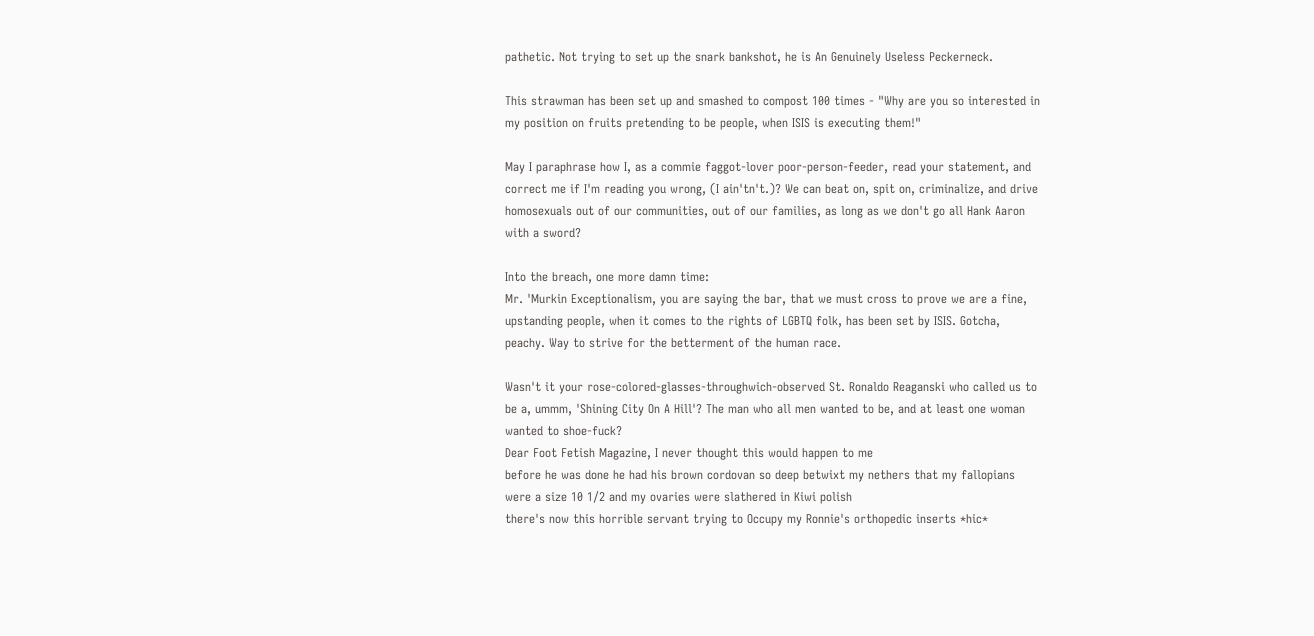pathetic. Not trying to set up the snark bankshot, he is An Genuinely Useless Peckerneck.

This strawman has been set up and smashed to compost 100 times - "Why are you so interested in my position on fruits pretending to be people, when ISIS is executing them!"

May I paraphrase how I, as a commie faggot-lover poor-person-feeder, read your statement, and correct me if I'm reading you wrong, (I ain'tn't.)? We can beat on, spit on, criminalize, and drive homosexuals out of our communities, out of our families, as long as we don't go all Hank Aaron with a sword?

Into the breach, one more damn time:
Mr. 'Murkin Exceptionalism, you are saying the bar, that we must cross to prove we are a fine, upstanding people, when it comes to the rights of LGBTQ folk, has been set by ISIS. Gotcha, peachy. Way to strive for the betterment of the human race.

Wasn't it your rose-colored-glasses-throughwich-observed St. Ronaldo Reaganski who called us to be a, ummm, 'Shining City On A Hill'? The man who all men wanted to be, and at least one woman wanted to shoe-fuck?
Dear Foot Fetish Magazine, I never thought this would happen to me
before he was done he had his brown cordovan so deep betwixt my nethers that my fallopians were a size 10 1/2 and my ovaries were slathered in Kiwi polish
there's now this horrible servant trying to Occupy my Ronnie's orthopedic inserts *hic*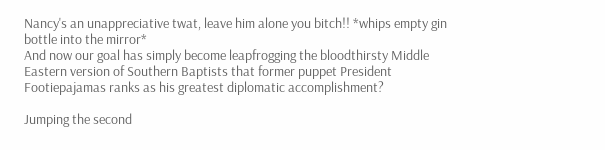Nancy's an unappreciative twat, leave him alone you bitch!! *whips empty gin bottle into the mirror*
And now our goal has simply become leapfrogging the bloodthirsty Middle Eastern version of Southern Baptists that former puppet President Footiepajamas ranks as his greatest diplomatic accomplishment?

Jumping the second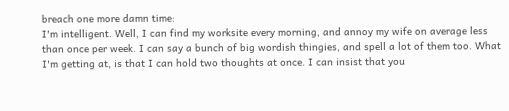breach one more damn time:
I'm intelligent. Well, I can find my worksite every morning, and annoy my wife on average less than once per week. I can say a bunch of big wordish thingies, and spell a lot of them too. What I'm getting at, is that I can hold two thoughts at once. I can insist that you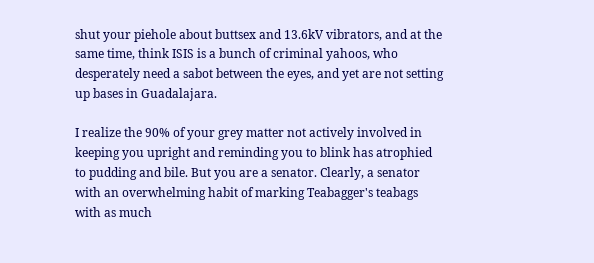shut your piehole about buttsex and 13.6kV vibrators, and at the same time, think ISIS is a bunch of criminal yahoos, who desperately need a sabot between the eyes, and yet are not setting up bases in Guadalajara.

I realize the 90% of your grey matter not actively involved in keeping you upright and reminding you to blink has atrophied to pudding and bile. But you are a senator. Clearly, a senator with an overwhelming habit of marking Teabagger's teabags with as much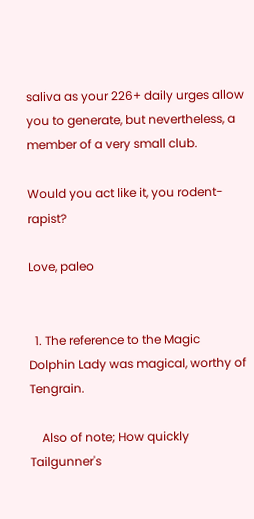saliva as your 226+ daily urges allow you to generate, but nevertheless, a member of a very small club.

Would you act like it, you rodent-rapist?

Love, paleo


  1. The reference to the Magic Dolphin Lady was magical, worthy of Tengrain.

    Also of note; How quickly Tailgunner's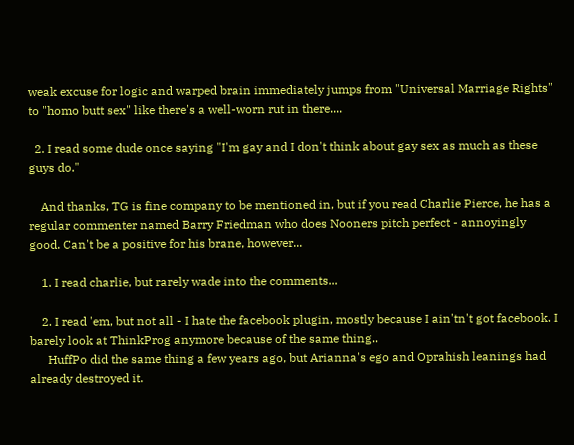weak excuse for logic and warped brain immediately jumps from "Universal Marriage Rights" to "homo butt sex" like there's a well-worn rut in there....

  2. I read some dude once saying "I'm gay and I don't think about gay sex as much as these guys do."

    And thanks, TG is fine company to be mentioned in, but if you read Charlie Pierce, he has a regular commenter named Barry Friedman who does Nooners pitch perfect - annoyingly good. Can't be a positive for his brane, however...

    1. I read charlie, but rarely wade into the comments...

    2. I read 'em, but not all - I hate the facebook plugin, mostly because I ain'tn't got facebook. I barely look at ThinkProg anymore because of the same thing..
      HuffPo did the same thing a few years ago, but Arianna's ego and Oprahish leanings had already destroyed it.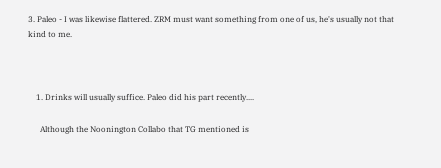3. Paleo - I was likewise flattered. ZRM must want something from one of us, he's usually not that kind to me.



    1. Drinks will usually suffice. Paleo did his part recently....

      Although the Noonington Collabo that TG mentioned is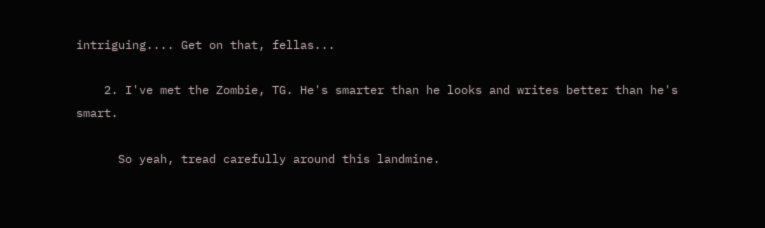intriguing.... Get on that, fellas...

    2. I've met the Zombie, TG. He's smarter than he looks and writes better than he's smart.

      So yeah, tread carefully around this landmine.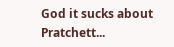God it sucks about Pratchett...